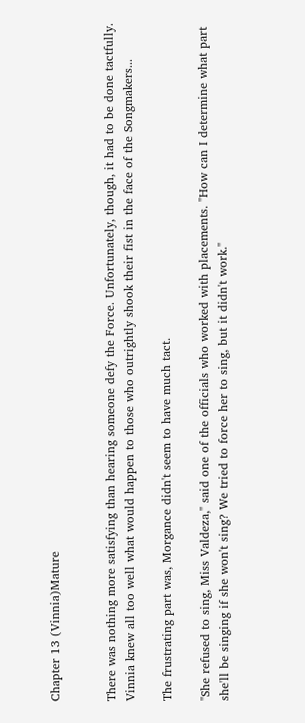Chapter 13 (Vinnia)Mature


There was nothing more satisfying than hearing someone defy the Force. Unfortunately, though, it had to be done tactfully. Vinnia knew all too well what would happen to those who outrightly shook their fist in the face of the Songmakers...

The frustrating part was, Morgance didn't seem to have much tact.

"She refused to sing, Miss Valdeza," said one of the officials who worked with placements. "How can I determine what part she'll be singing if she won't sing? We tried to force her to sing, but it didn't work."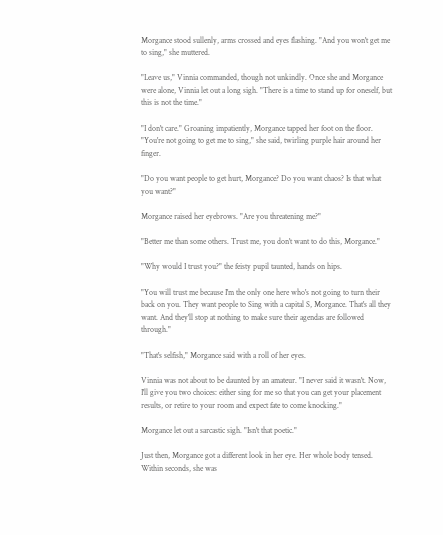Morgance stood sullenly, arms crossed and eyes flashing. "And you won't get me to sing," she muttered.

"Leave us," Vinnia commanded, though not unkindly. Once she and Morgance were alone, Vinnia let out a long sigh. "There is a time to stand up for oneself, but this is not the time."

"I don't care." Groaning impatiently, Morgance tapped her foot on the floor. "You're not going to get me to sing," she said, twirling purple hair around her finger.

"Do you want people to get hurt, Morgance? Do you want chaos? Is that what you want?"

Morgance raised her eyebrows. "Are you threatening me?"

"Better me than some others. Trust me, you don't want to do this, Morgance."

"Why would I trust you?" the feisty pupil taunted, hands on hips.

"You will trust me because I'm the only one here who's not going to turn their back on you. They want people to Sing with a capital S, Morgance. That's all they want. And they'll stop at nothing to make sure their agendas are followed through."

"That's selfish," Morgance said with a roll of her eyes.

Vinnia was not about to be daunted by an amateur. "I never said it wasn't. Now, I'll give you two choices: either sing for me so that you can get your placement results, or retire to your room and expect fate to come knocking."

Morgance let out a sarcastic sigh. "Isn't that poetic."

Just then, Morgance got a different look in her eye. Her whole body tensed. Within seconds, she was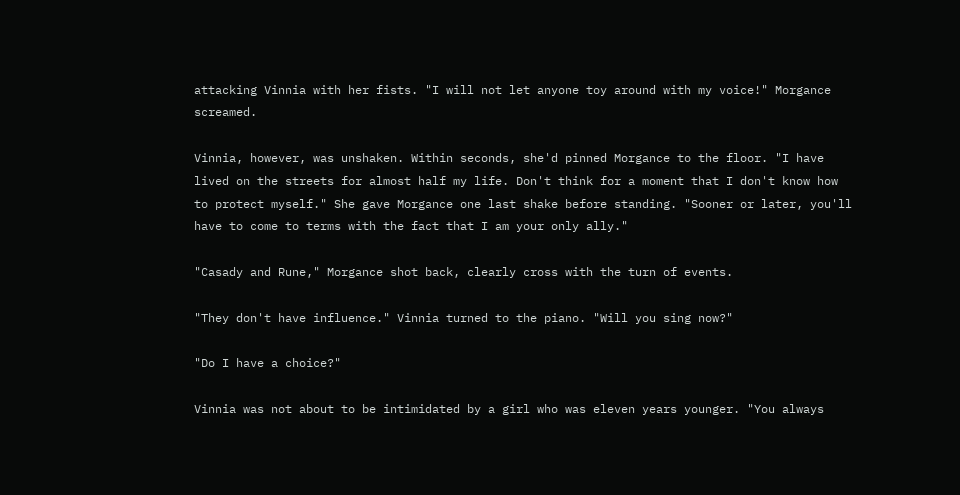attacking Vinnia with her fists. "I will not let anyone toy around with my voice!" Morgance screamed.

Vinnia, however, was unshaken. Within seconds, she'd pinned Morgance to the floor. "I have lived on the streets for almost half my life. Don't think for a moment that I don't know how to protect myself." She gave Morgance one last shake before standing. "Sooner or later, you'll have to come to terms with the fact that I am your only ally."

"Casady and Rune," Morgance shot back, clearly cross with the turn of events.

"They don't have influence." Vinnia turned to the piano. "Will you sing now?"

"Do I have a choice?"

Vinnia was not about to be intimidated by a girl who was eleven years younger. "You always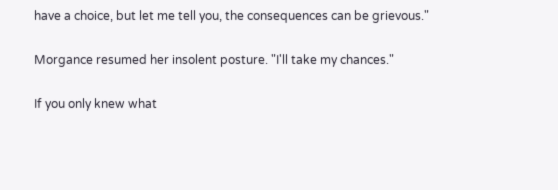have a choice, but let me tell you, the consequences can be grievous."

Morgance resumed her insolent posture. "I'll take my chances."

If you only knew what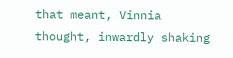that meant, Vinnia thought, inwardly shaking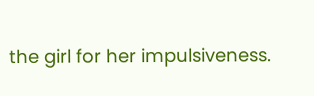the girl for her impulsiveness.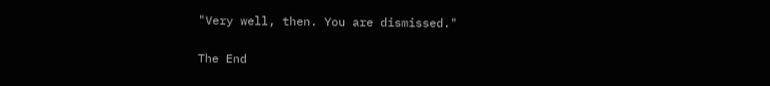"Very well, then. You are dismissed."

The End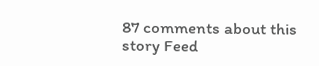87 comments about this story Feed